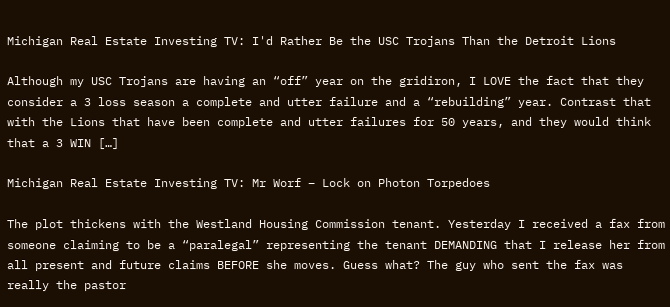Michigan Real Estate Investing TV: I'd Rather Be the USC Trojans Than the Detroit Lions

Although my USC Trojans are having an “off” year on the gridiron, I LOVE the fact that they consider a 3 loss season a complete and utter failure and a “rebuilding” year. Contrast that with the Lions that have been complete and utter failures for 50 years, and they would think that a 3 WIN […]

Michigan Real Estate Investing TV: Mr Worf – Lock on Photon Torpedoes

The plot thickens with the Westland Housing Commission tenant. Yesterday I received a fax from someone claiming to be a “paralegal” representing the tenant DEMANDING that I release her from all present and future claims BEFORE she moves. Guess what? The guy who sent the fax was really the pastor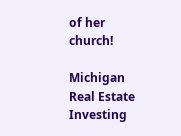of her church!

Michigan Real Estate Investing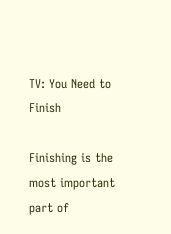TV: You Need to Finish

Finishing is the most important part of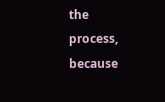the process, because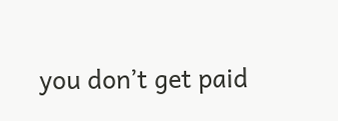you don’t get paid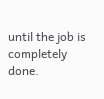until the job is completely done.